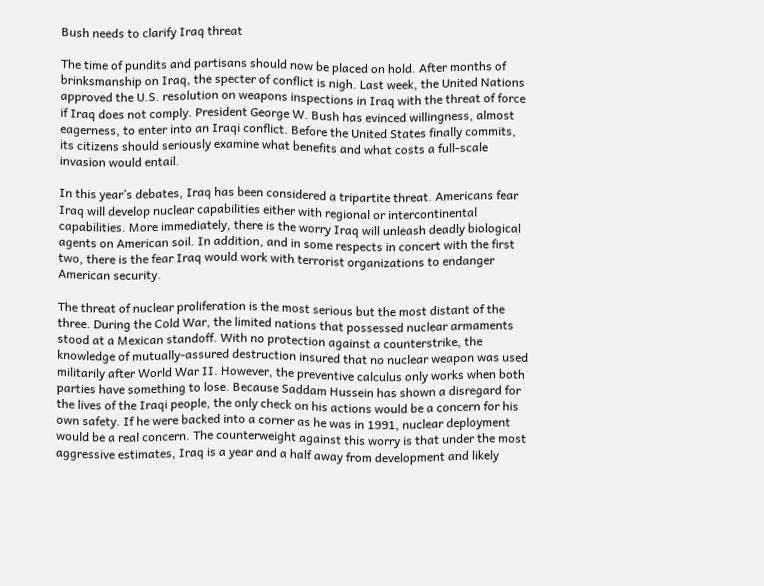Bush needs to clarify Iraq threat

The time of pundits and partisans should now be placed on hold. After months of brinksmanship on Iraq, the specter of conflict is nigh. Last week, the United Nations approved the U.S. resolution on weapons inspections in Iraq with the threat of force if Iraq does not comply. President George W. Bush has evinced willingness, almost eagerness, to enter into an Iraqi conflict. Before the United States finally commits, its citizens should seriously examine what benefits and what costs a full-scale invasion would entail.

In this year’s debates, Iraq has been considered a tripartite threat. Americans fear Iraq will develop nuclear capabilities either with regional or intercontinental capabilities. More immediately, there is the worry Iraq will unleash deadly biological agents on American soil. In addition, and in some respects in concert with the first two, there is the fear Iraq would work with terrorist organizations to endanger American security.

The threat of nuclear proliferation is the most serious but the most distant of the three. During the Cold War, the limited nations that possessed nuclear armaments stood at a Mexican standoff. With no protection against a counterstrike, the knowledge of mutually-assured destruction insured that no nuclear weapon was used militarily after World War II. However, the preventive calculus only works when both parties have something to lose. Because Saddam Hussein has shown a disregard for the lives of the Iraqi people, the only check on his actions would be a concern for his own safety. If he were backed into a corner as he was in 1991, nuclear deployment would be a real concern. The counterweight against this worry is that under the most aggressive estimates, Iraq is a year and a half away from development and likely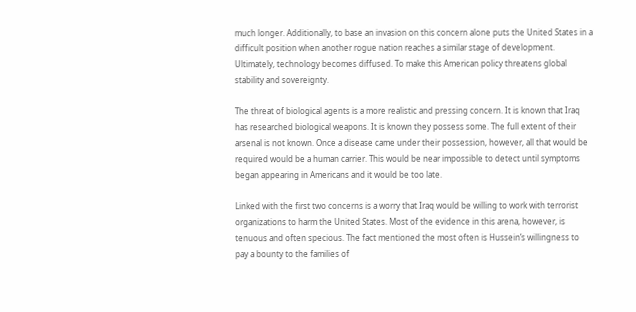much longer. Additionally, to base an invasion on this concern alone puts the United States in a difficult position when another rogue nation reaches a similar stage of development. Ultimately, technology becomes diffused. To make this American policy threatens global stability and sovereignty.

The threat of biological agents is a more realistic and pressing concern. It is known that Iraq has researched biological weapons. It is known they possess some. The full extent of their arsenal is not known. Once a disease came under their possession, however, all that would be required would be a human carrier. This would be near impossible to detect until symptoms began appearing in Americans and it would be too late.

Linked with the first two concerns is a worry that Iraq would be willing to work with terrorist organizations to harm the United States. Most of the evidence in this arena, however, is tenuous and often specious. The fact mentioned the most often is Hussein’s willingness to pay a bounty to the families of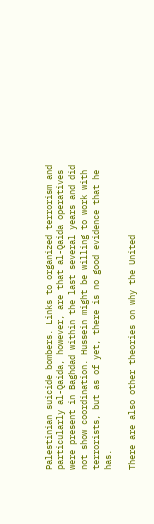Palestinian suicide bombers. Links to organized terrorism and particularly al-Qaida, however, are that al-Qaida operatives were present in Baghdad within the last several years and did not show coordination. Hussein might be willing to work with terrorists, but as of yet, there is no good evidence that he has.

There are also other theories on why the United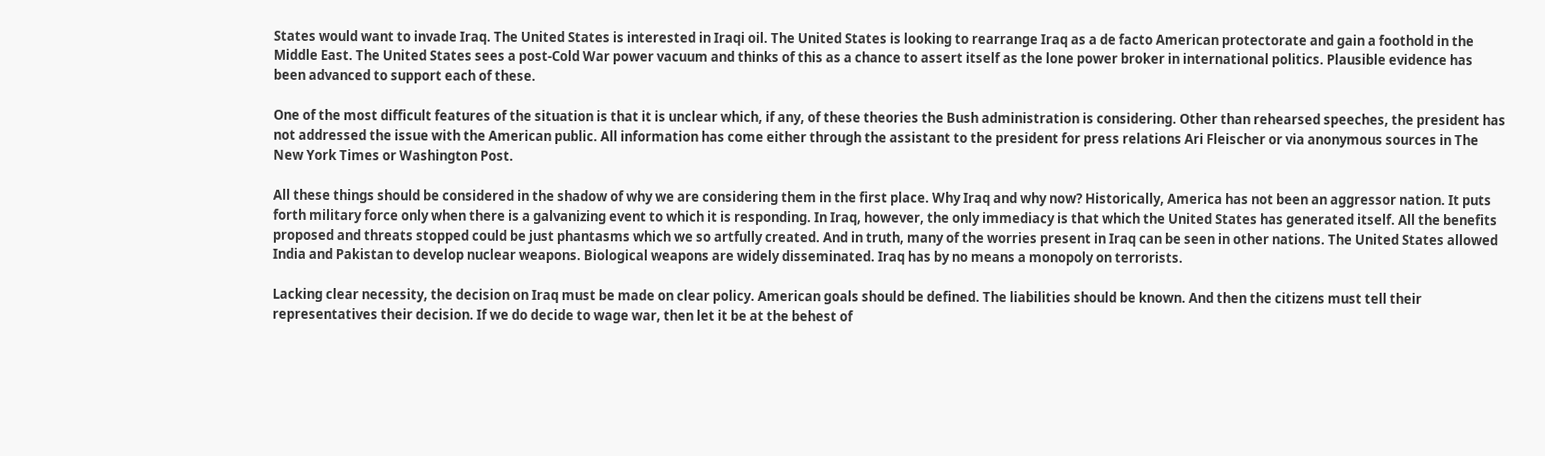States would want to invade Iraq. The United States is interested in Iraqi oil. The United States is looking to rearrange Iraq as a de facto American protectorate and gain a foothold in the Middle East. The United States sees a post-Cold War power vacuum and thinks of this as a chance to assert itself as the lone power broker in international politics. Plausible evidence has been advanced to support each of these.

One of the most difficult features of the situation is that it is unclear which, if any, of these theories the Bush administration is considering. Other than rehearsed speeches, the president has not addressed the issue with the American public. All information has come either through the assistant to the president for press relations Ari Fleischer or via anonymous sources in The New York Times or Washington Post.

All these things should be considered in the shadow of why we are considering them in the first place. Why Iraq and why now? Historically, America has not been an aggressor nation. It puts forth military force only when there is a galvanizing event to which it is responding. In Iraq, however, the only immediacy is that which the United States has generated itself. All the benefits proposed and threats stopped could be just phantasms which we so artfully created. And in truth, many of the worries present in Iraq can be seen in other nations. The United States allowed India and Pakistan to develop nuclear weapons. Biological weapons are widely disseminated. Iraq has by no means a monopoly on terrorists.

Lacking clear necessity, the decision on Iraq must be made on clear policy. American goals should be defined. The liabilities should be known. And then the citizens must tell their representatives their decision. If we do decide to wage war, then let it be at the behest of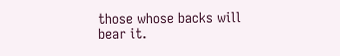those whose backs will bear it.